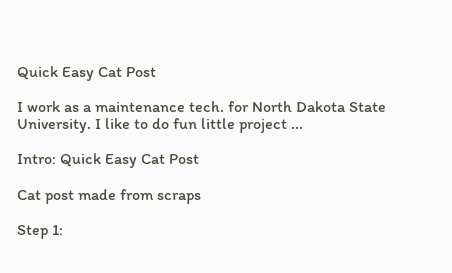Quick Easy Cat Post

I work as a maintenance tech. for North Dakota State University. I like to do fun little project ...

Intro: Quick Easy Cat Post

Cat post made from scraps

Step 1: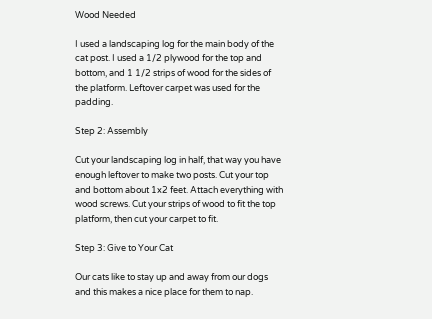Wood Needed

I used a landscaping log for the main body of the cat post. I used a 1/2 plywood for the top and bottom, and 1 1/2 strips of wood for the sides of the platform. Leftover carpet was used for the padding.

Step 2: Assembly

Cut your landscaping log in half, that way you have enough leftover to make two posts. Cut your top and bottom about 1x2 feet. Attach everything with wood screws. Cut your strips of wood to fit the top platform, then cut your carpet to fit.

Step 3: Give to Your Cat

Our cats like to stay up and away from our dogs and this makes a nice place for them to nap.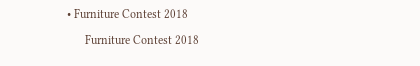• Furniture Contest 2018

      Furniture Contest 2018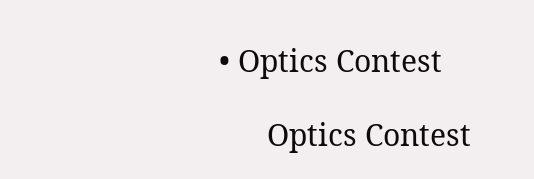• Optics Contest

      Optics Contest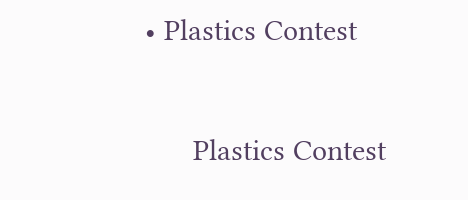• Plastics Contest

      Plastics Contest